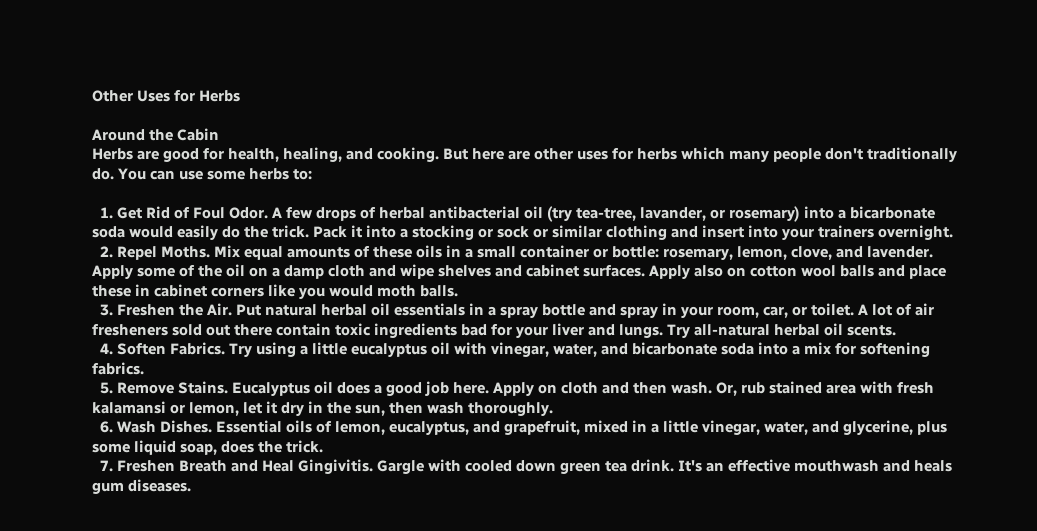Other Uses for Herbs

Around the Cabin
Herbs are good for health, healing, and cooking. But here are other uses for herbs which many people don't traditionally do. You can use some herbs to:

  1. Get Rid of Foul Odor. A few drops of herbal antibacterial oil (try tea-tree, lavander, or rosemary) into a bicarbonate soda would easily do the trick. Pack it into a stocking or sock or similar clothing and insert into your trainers overnight.
  2. Repel Moths. Mix equal amounts of these oils in a small container or bottle: rosemary, lemon, clove, and lavender. Apply some of the oil on a damp cloth and wipe shelves and cabinet surfaces. Apply also on cotton wool balls and place these in cabinet corners like you would moth balls.
  3. Freshen the Air. Put natural herbal oil essentials in a spray bottle and spray in your room, car, or toilet. A lot of air fresheners sold out there contain toxic ingredients bad for your liver and lungs. Try all-natural herbal oil scents.
  4. Soften Fabrics. Try using a little eucalyptus oil with vinegar, water, and bicarbonate soda into a mix for softening fabrics.
  5. Remove Stains. Eucalyptus oil does a good job here. Apply on cloth and then wash. Or, rub stained area with fresh kalamansi or lemon, let it dry in the sun, then wash thoroughly.
  6. Wash Dishes. Essential oils of lemon, eucalyptus, and grapefruit, mixed in a little vinegar, water, and glycerine, plus some liquid soap, does the trick.
  7. Freshen Breath and Heal Gingivitis. Gargle with cooled down green tea drink. It's an effective mouthwash and heals gum diseases.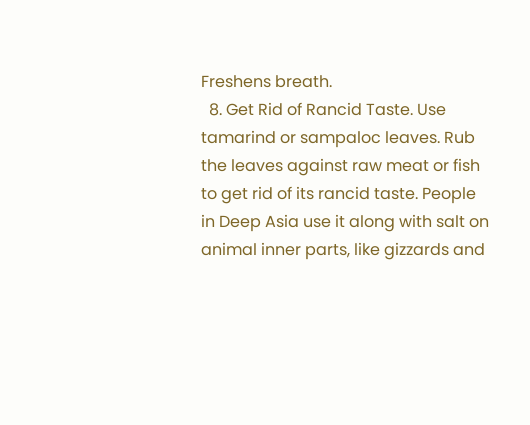Freshens breath.
  8. Get Rid of Rancid Taste. Use tamarind or sampaloc leaves. Rub the leaves against raw meat or fish to get rid of its rancid taste. People in Deep Asia use it along with salt on animal inner parts, like gizzards and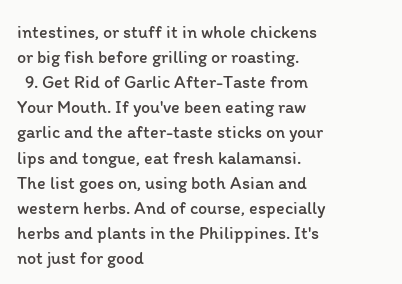intestines, or stuff it in whole chickens or big fish before grilling or roasting.
  9. Get Rid of Garlic After-Taste from Your Mouth. If you've been eating raw garlic and the after-taste sticks on your lips and tongue, eat fresh kalamansi.
The list goes on, using both Asian and western herbs. And of course, especially herbs and plants in the Philippines. It's not just for good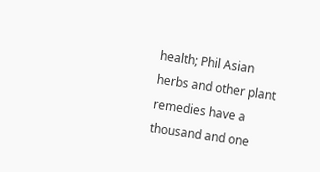health; Phil Asian herbs and other plant remedies have a thousand and one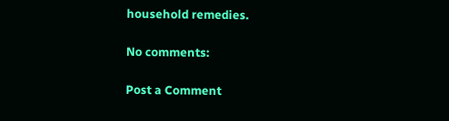household remedies.

No comments:

Post a Comment